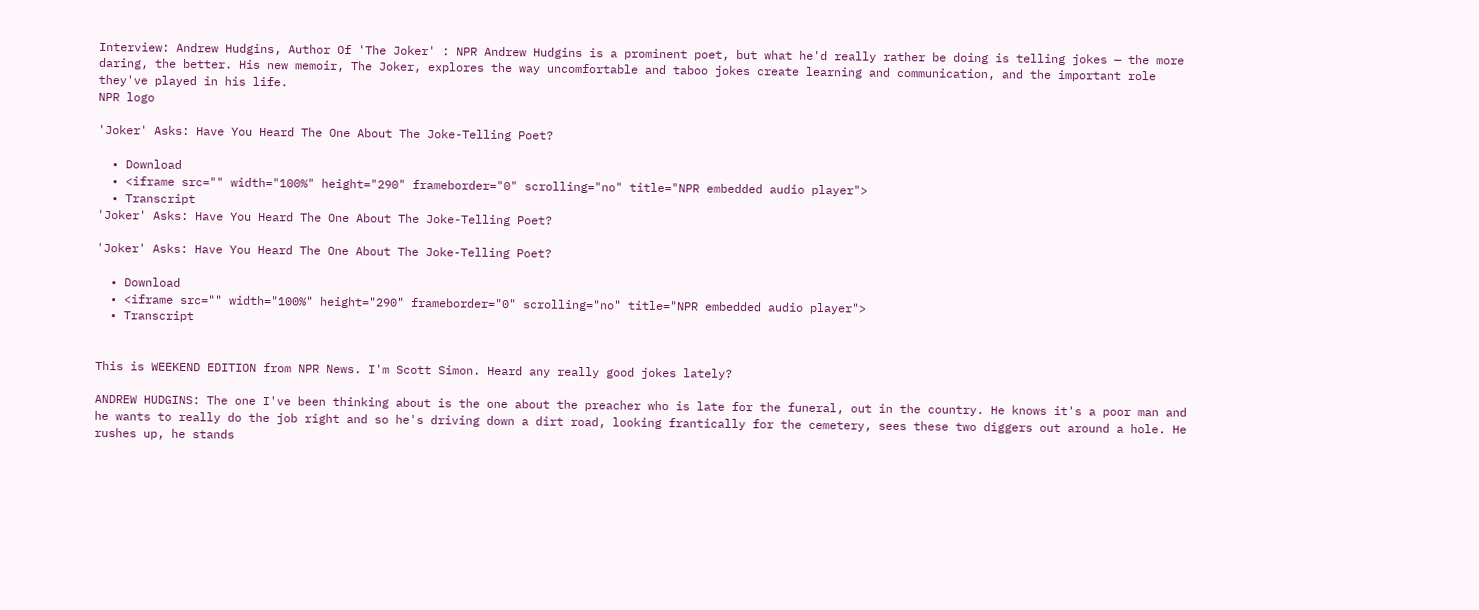Interview: Andrew Hudgins, Author Of 'The Joker' : NPR Andrew Hudgins is a prominent poet, but what he'd really rather be doing is telling jokes — the more daring, the better. His new memoir, The Joker, explores the way uncomfortable and taboo jokes create learning and communication, and the important role they've played in his life.
NPR logo

'Joker' Asks: Have You Heard The One About The Joke-Telling Poet?

  • Download
  • <iframe src="" width="100%" height="290" frameborder="0" scrolling="no" title="NPR embedded audio player">
  • Transcript
'Joker' Asks: Have You Heard The One About The Joke-Telling Poet?

'Joker' Asks: Have You Heard The One About The Joke-Telling Poet?

  • Download
  • <iframe src="" width="100%" height="290" frameborder="0" scrolling="no" title="NPR embedded audio player">
  • Transcript


This is WEEKEND EDITION from NPR News. I'm Scott Simon. Heard any really good jokes lately?

ANDREW HUDGINS: The one I've been thinking about is the one about the preacher who is late for the funeral, out in the country. He knows it's a poor man and he wants to really do the job right and so he's driving down a dirt road, looking frantically for the cemetery, sees these two diggers out around a hole. He rushes up, he stands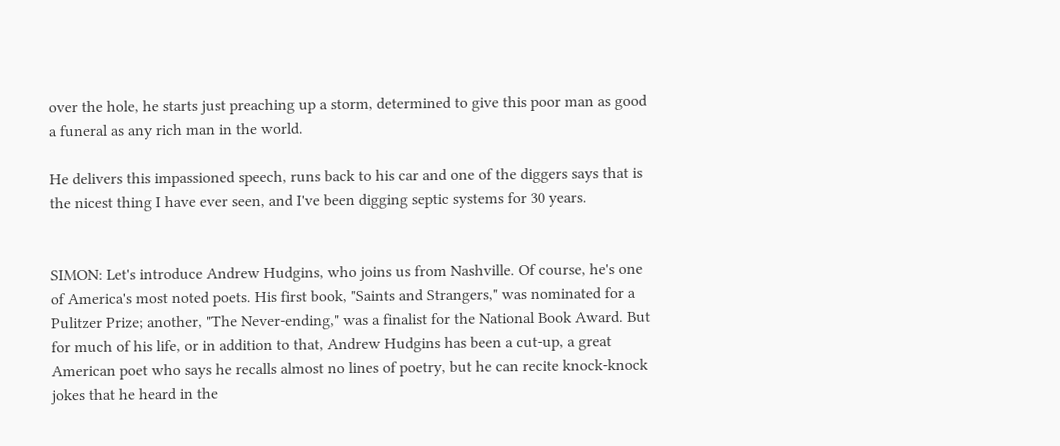over the hole, he starts just preaching up a storm, determined to give this poor man as good a funeral as any rich man in the world.

He delivers this impassioned speech, runs back to his car and one of the diggers says that is the nicest thing I have ever seen, and I've been digging septic systems for 30 years.


SIMON: Let's introduce Andrew Hudgins, who joins us from Nashville. Of course, he's one of America's most noted poets. His first book, "Saints and Strangers," was nominated for a Pulitzer Prize; another, "The Never-ending," was a finalist for the National Book Award. But for much of his life, or in addition to that, Andrew Hudgins has been a cut-up, a great American poet who says he recalls almost no lines of poetry, but he can recite knock-knock jokes that he heard in the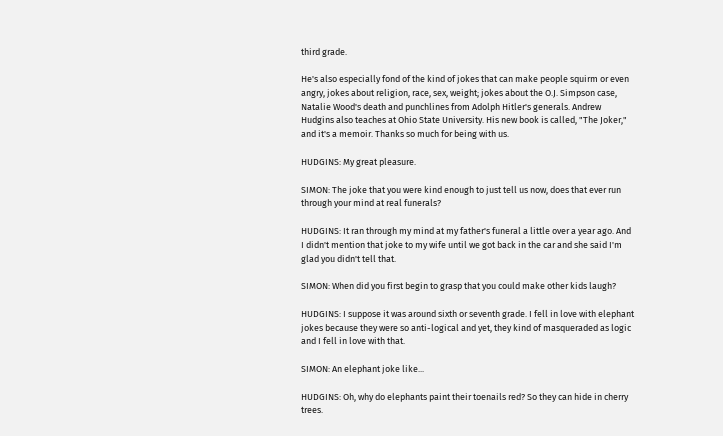third grade.

He's also especially fond of the kind of jokes that can make people squirm or even angry, jokes about religion, race, sex, weight; jokes about the O.J. Simpson case, Natalie Wood's death and punchlines from Adolph Hitler's generals. Andrew Hudgins also teaches at Ohio State University. His new book is called, "The Joker," and it's a memoir. Thanks so much for being with us.

HUDGINS: My great pleasure.

SIMON: The joke that you were kind enough to just tell us now, does that ever run through your mind at real funerals?

HUDGINS: It ran through my mind at my father's funeral a little over a year ago. And I didn't mention that joke to my wife until we got back in the car and she said I'm glad you didn't tell that.

SIMON: When did you first begin to grasp that you could make other kids laugh?

HUDGINS: I suppose it was around sixth or seventh grade. I fell in love with elephant jokes because they were so anti-logical and yet, they kind of masqueraded as logic and I fell in love with that.

SIMON: An elephant joke like...

HUDGINS: Oh, why do elephants paint their toenails red? So they can hide in cherry trees.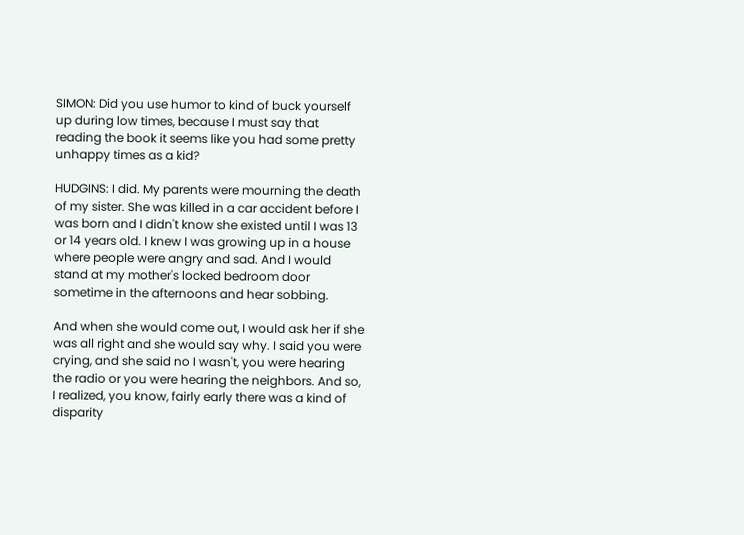SIMON: Did you use humor to kind of buck yourself up during low times, because I must say that reading the book it seems like you had some pretty unhappy times as a kid?

HUDGINS: I did. My parents were mourning the death of my sister. She was killed in a car accident before I was born and I didn't know she existed until I was 13 or 14 years old. I knew I was growing up in a house where people were angry and sad. And I would stand at my mother's locked bedroom door sometime in the afternoons and hear sobbing.

And when she would come out, I would ask her if she was all right and she would say why. I said you were crying, and she said no I wasn't, you were hearing the radio or you were hearing the neighbors. And so, I realized, you know, fairly early there was a kind of disparity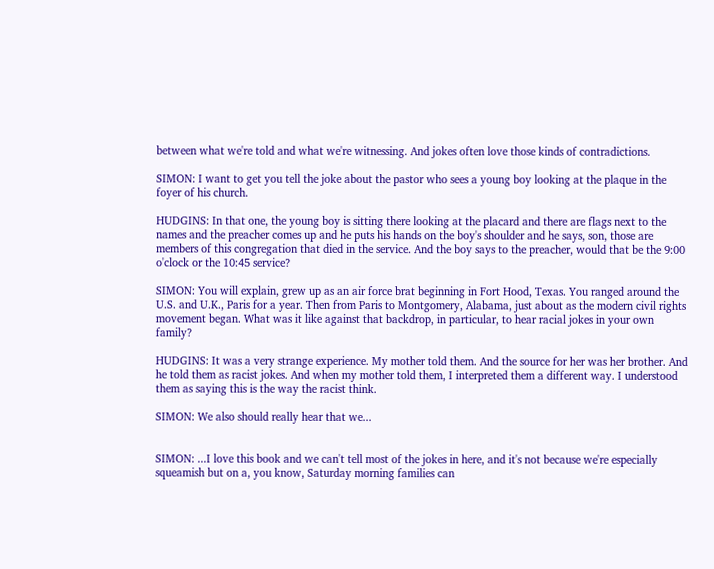between what we're told and what we're witnessing. And jokes often love those kinds of contradictions.

SIMON: I want to get you tell the joke about the pastor who sees a young boy looking at the plaque in the foyer of his church.

HUDGINS: In that one, the young boy is sitting there looking at the placard and there are flags next to the names and the preacher comes up and he puts his hands on the boy's shoulder and he says, son, those are members of this congregation that died in the service. And the boy says to the preacher, would that be the 9:00 o'clock or the 10:45 service?

SIMON: You will explain, grew up as an air force brat beginning in Fort Hood, Texas. You ranged around the U.S. and U.K., Paris for a year. Then from Paris to Montgomery, Alabama, just about as the modern civil rights movement began. What was it like against that backdrop, in particular, to hear racial jokes in your own family?

HUDGINS: It was a very strange experience. My mother told them. And the source for her was her brother. And he told them as racist jokes. And when my mother told them, I interpreted them a different way. I understood them as saying this is the way the racist think.

SIMON: We also should really hear that we...


SIMON: ...I love this book and we can't tell most of the jokes in here, and it's not because we're especially squeamish but on a, you know, Saturday morning families can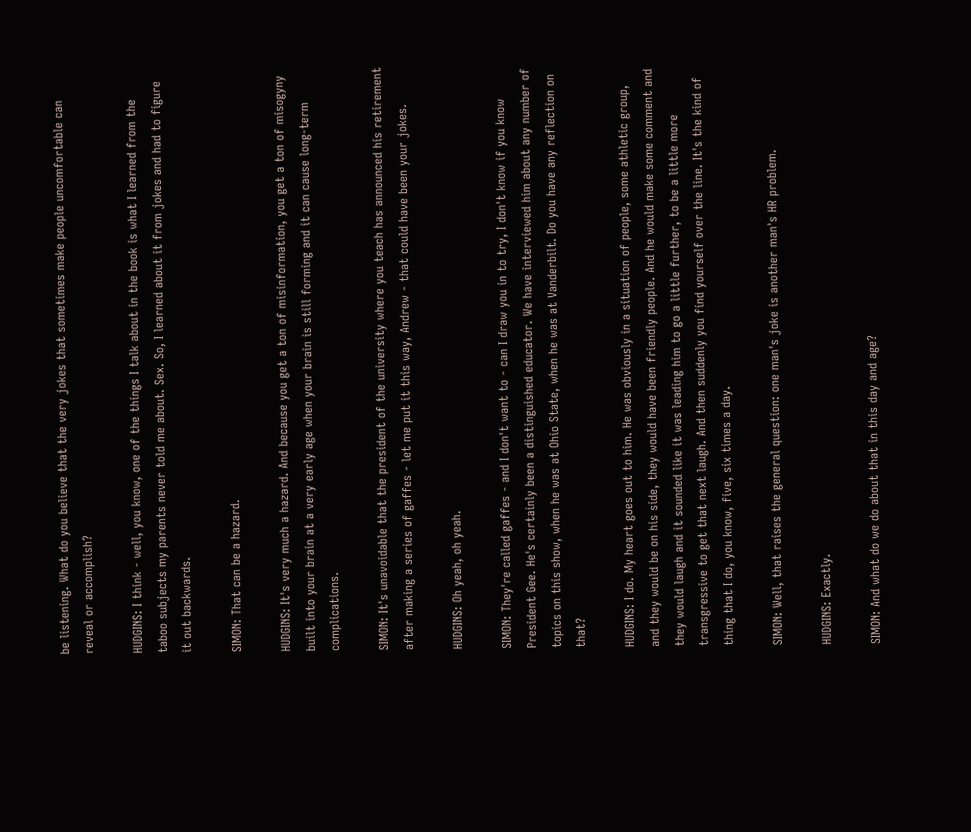be listening. What do you believe that the very jokes that sometimes make people uncomfortable can reveal or accomplish?

HUDGINS: I think - well, you know, one of the things I talk about in the book is what I learned from the taboo subjects my parents never told me about. Sex. So, I learned about it from jokes and had to figure it out backwards.

SIMON: That can be a hazard.

HUDGINS: It's very much a hazard. And because you get a ton of misinformation, you get a ton of misogyny built into your brain at a very early age when your brain is still forming and it can cause long-term complications.

SIMON: It's unavoidable that the president of the university where you teach has announced his retirement after making a series of gaffes - let me put it this way, Andrew - that could have been your jokes.

HUDGINS: Oh yeah, oh yeah.

SIMON: They're called gaffes - and I don't want to - can I draw you in to try, I don't know if you know President Gee. He's certainly been a distinguished educator. We have interviewed him about any number of topics on this show, when he was at Ohio State, when he was at Vanderbilt. Do you have any reflection on that?

HUDGINS: I do. My heart goes out to him. He was obviously in a situation of people, some athletic group, and they would be on his side, they would have been friendly people. And he would make some comment and they would laugh and it sounded like it was leading him to go a little further, to be a little more transgressive to get that next laugh. And then suddenly you find yourself over the line. It's the kind of thing that I do, you know, five, six times a day.

SIMON: Well, that raises the general question: one man's joke is another man's HR problem.

HUDGINS: Exactly.

SIMON: And what do we do about that in this day and age?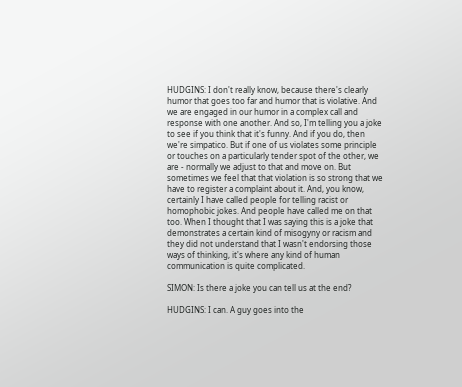HUDGINS: I don't really know, because there's clearly humor that goes too far and humor that is violative. And we are engaged in our humor in a complex call and response with one another. And so, I'm telling you a joke to see if you think that it's funny. And if you do, then we're simpatico. But if one of us violates some principle or touches on a particularly tender spot of the other, we are - normally we adjust to that and move on. But sometimes we feel that that violation is so strong that we have to register a complaint about it. And, you know, certainly I have called people for telling racist or homophobic jokes. And people have called me on that too. When I thought that I was saying this is a joke that demonstrates a certain kind of misogyny or racism and they did not understand that I wasn't endorsing those ways of thinking, it's where any kind of human communication is quite complicated.

SIMON: Is there a joke you can tell us at the end?

HUDGINS: I can. A guy goes into the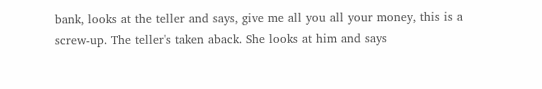bank, looks at the teller and says, give me all you all your money, this is a screw-up. The teller's taken aback. She looks at him and says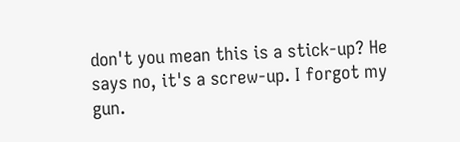don't you mean this is a stick-up? He says no, it's a screw-up. I forgot my gun.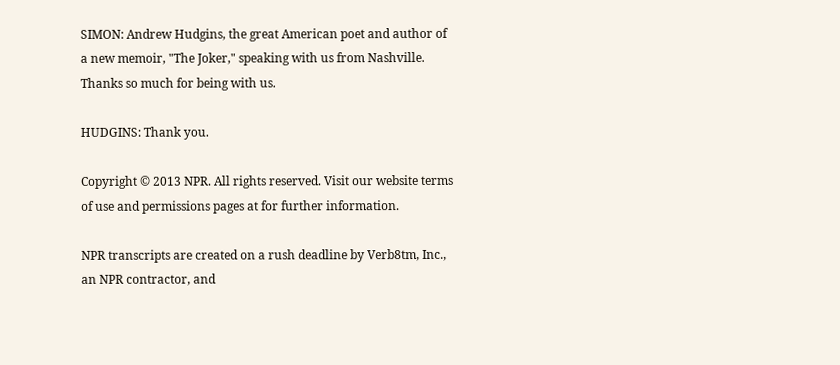SIMON: Andrew Hudgins, the great American poet and author of a new memoir, "The Joker," speaking with us from Nashville. Thanks so much for being with us.

HUDGINS: Thank you.

Copyright © 2013 NPR. All rights reserved. Visit our website terms of use and permissions pages at for further information.

NPR transcripts are created on a rush deadline by Verb8tm, Inc., an NPR contractor, and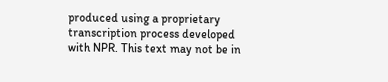produced using a proprietary transcription process developed with NPR. This text may not be in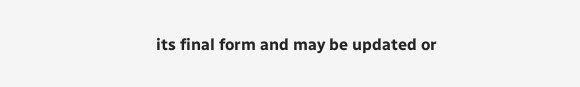its final form and may be updated or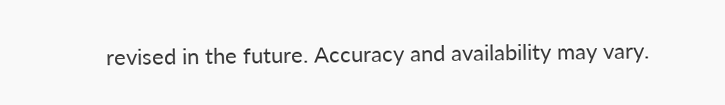revised in the future. Accuracy and availability may vary.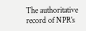The authoritative record of NPR’s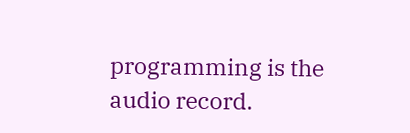programming is the audio record.